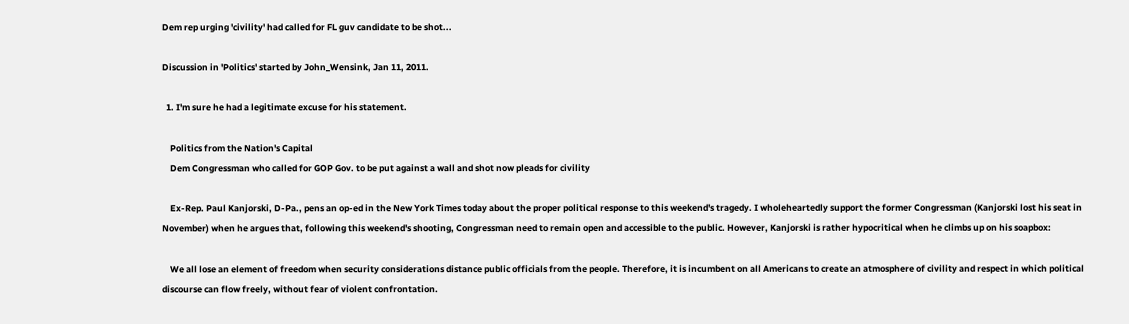Dem rep urging 'civility' had called for FL guv candidate to be shot...

Discussion in 'Politics' started by John_Wensink, Jan 11, 2011.

  1. I'm sure he had a legitimate excuse for his statement.

    Politics from the Nation's Capital
    Dem Congressman who called for GOP Gov. to be put against a wall and shot now pleads for civility

    Ex-Rep. Paul Kanjorski, D-Pa., pens an op-ed in the New York Times today about the proper political response to this weekend's tragedy. I wholeheartedly support the former Congressman (Kanjorski lost his seat in November) when he argues that, following this weekend's shooting, Congressman need to remain open and accessible to the public. However, Kanjorski is rather hypocritical when he climbs up on his soapbox:

    We all lose an element of freedom when security considerations distance public officials from the people. Therefore, it is incumbent on all Americans to create an atmosphere of civility and respect in which political discourse can flow freely, without fear of violent confrontation.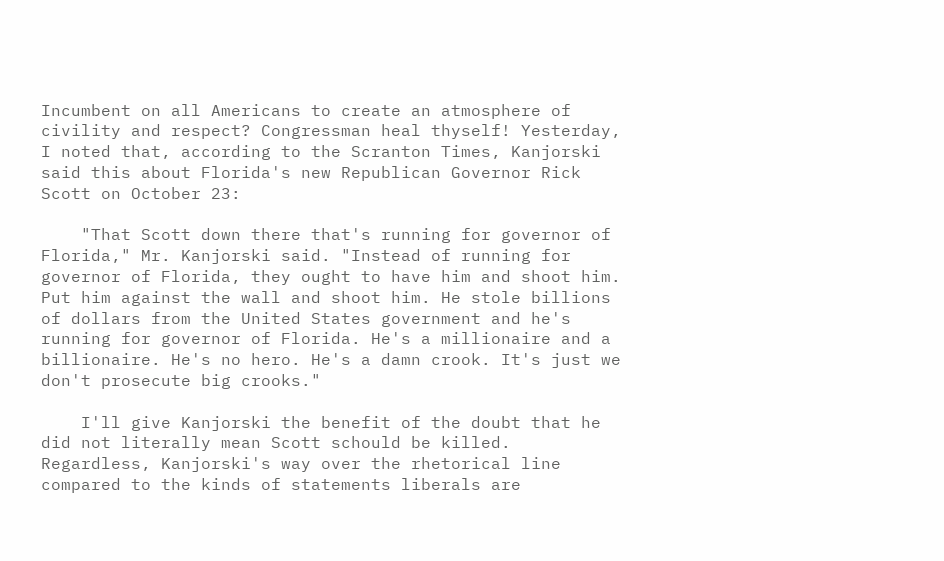Incumbent on all Americans to create an atmosphere of civility and respect? Congressman heal thyself! Yesterday, I noted that, according to the Scranton Times, Kanjorski said this about Florida's new Republican Governor Rick Scott on October 23:

    "That Scott down there that's running for governor of Florida," Mr. Kanjorski said. "Instead of running for governor of Florida, they ought to have him and shoot him. Put him against the wall and shoot him. He stole billions of dollars from the United States government and he's running for governor of Florida. He's a millionaire and a billionaire. He's no hero. He's a damn crook. It's just we don't prosecute big crooks."

    I'll give Kanjorski the benefit of the doubt that he did not literally mean Scott schould be killed. Regardless, Kanjorski's way over the rhetorical line compared to the kinds of statements liberals are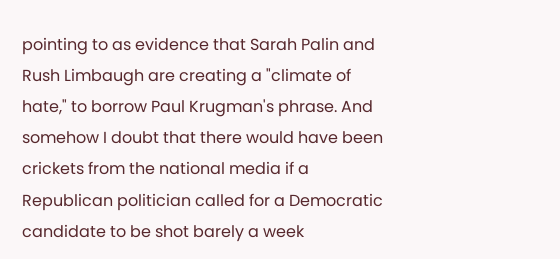pointing to as evidence that Sarah Palin and Rush Limbaugh are creating a "climate of hate," to borrow Paul Krugman's phrase. And somehow I doubt that there would have been crickets from the national media if a Republican politician called for a Democratic candidate to be shot barely a week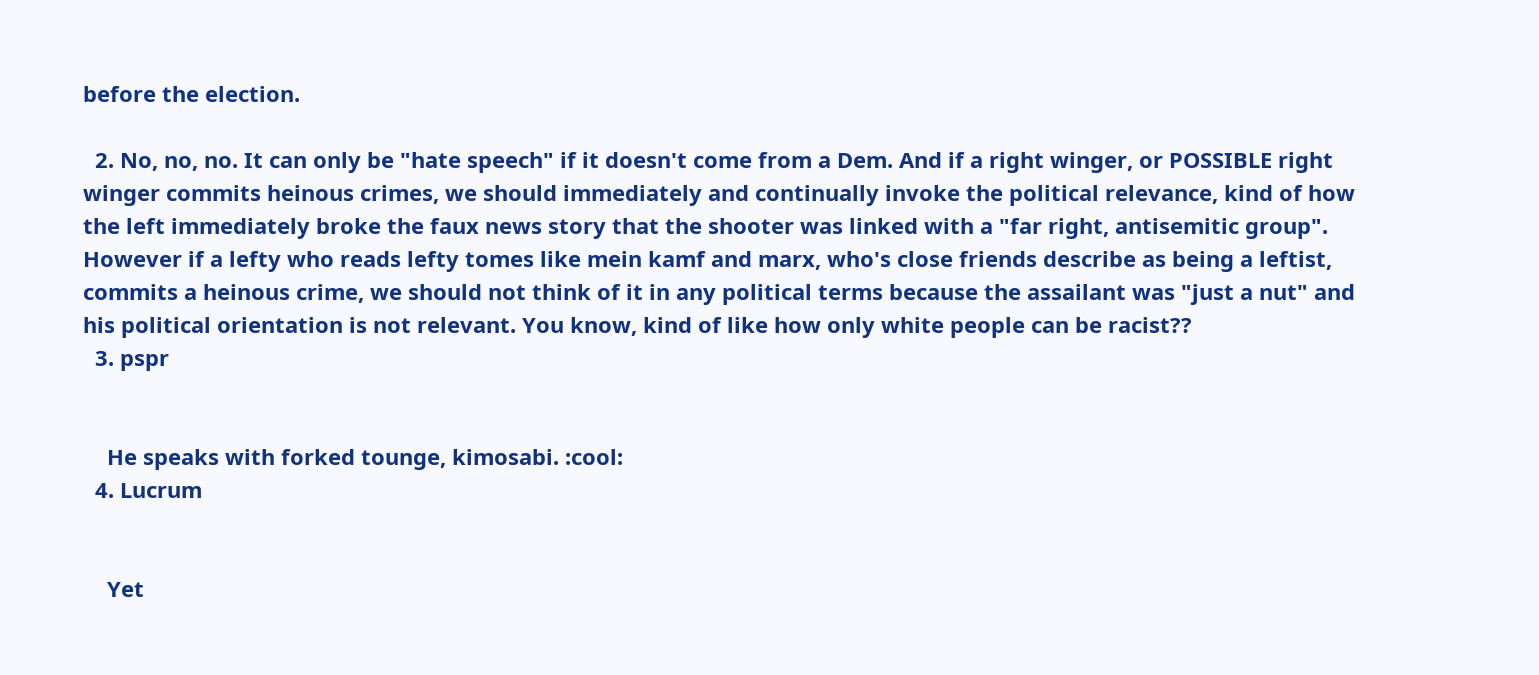before the election.

  2. No, no, no. It can only be "hate speech" if it doesn't come from a Dem. And if a right winger, or POSSIBLE right winger commits heinous crimes, we should immediately and continually invoke the political relevance, kind of how the left immediately broke the faux news story that the shooter was linked with a "far right, antisemitic group". However if a lefty who reads lefty tomes like mein kamf and marx, who's close friends describe as being a leftist, commits a heinous crime, we should not think of it in any political terms because the assailant was "just a nut" and his political orientation is not relevant. You know, kind of like how only white people can be racist??
  3. pspr


    He speaks with forked tounge, kimosabi. :cool:
  4. Lucrum


    Yet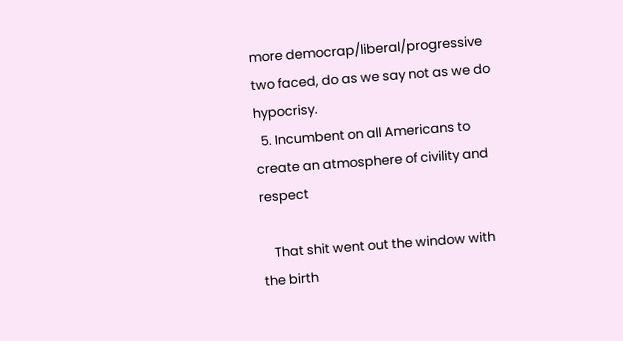more democrap/liberal/progressive two faced, do as we say not as we do hypocrisy.
  5. Incumbent on all Americans to create an atmosphere of civility and respect

    That shit went out the window with the birth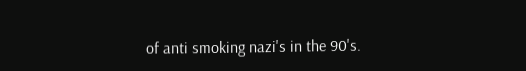of anti smoking nazi's in the 90's.